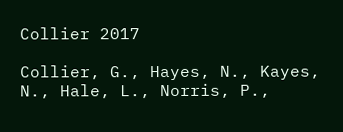Collier 2017

Collier, G., Hayes, N., Kayes, N., Hale, L., Norris, P.,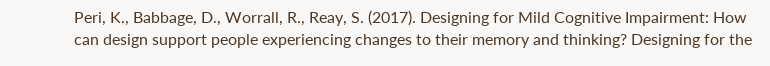Peri, K., Babbage, D., Worrall, R., Reay, S. (2017). Designing for Mild Cognitive Impairment: How can design support people experiencing changes to their memory and thinking? Designing for the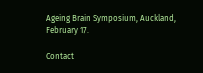Ageing Brain Symposium, Auckland, February 17.

Contact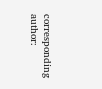corresponding author: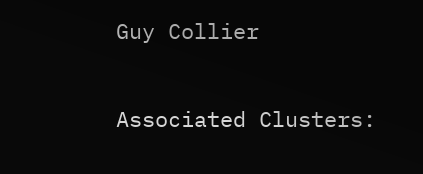Guy Collier

Associated Clusters: